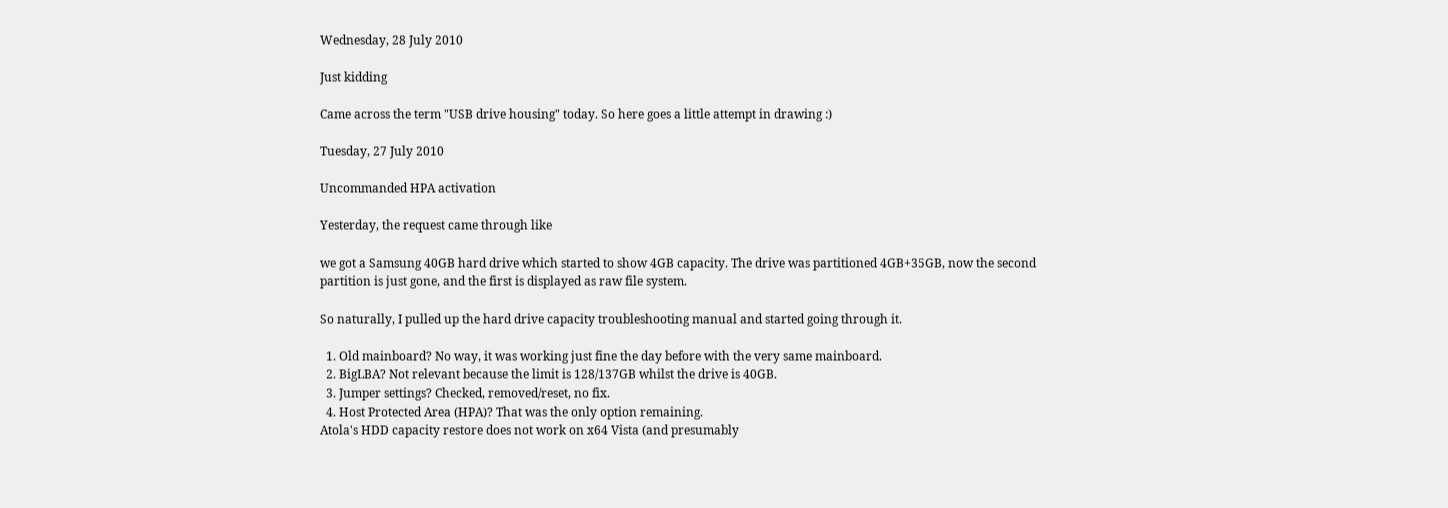Wednesday, 28 July 2010

Just kidding

Came across the term "USB drive housing" today. So here goes a little attempt in drawing :)

Tuesday, 27 July 2010

Uncommanded HPA activation

Yesterday, the request came through like

we got a Samsung 40GB hard drive which started to show 4GB capacity. The drive was partitioned 4GB+35GB, now the second partition is just gone, and the first is displayed as raw file system.

So naturally, I pulled up the hard drive capacity troubleshooting manual and started going through it.

  1. Old mainboard? No way, it was working just fine the day before with the very same mainboard.
  2. BigLBA? Not relevant because the limit is 128/137GB whilst the drive is 40GB.
  3. Jumper settings? Checked, removed/reset, no fix.
  4. Host Protected Area (HPA)? That was the only option remaining.
Atola's HDD capacity restore does not work on x64 Vista (and presumably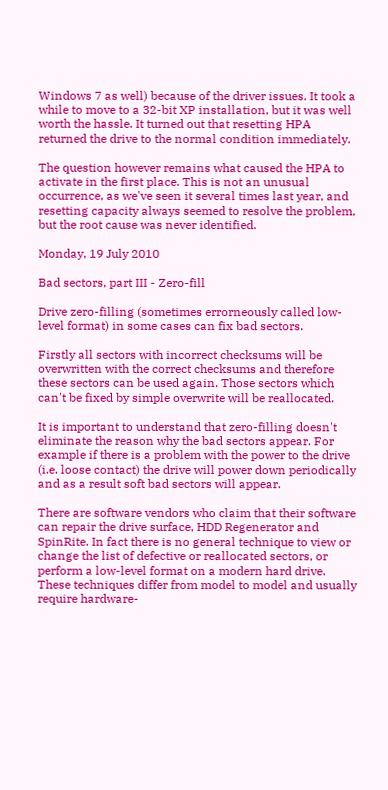Windows 7 as well) because of the driver issues. It took a while to move to a 32-bit XP installation, but it was well worth the hassle. It turned out that resetting HPA returned the drive to the normal condition immediately.

The question however remains what caused the HPA to activate in the first place. This is not an unusual occurrence, as we've seen it several times last year, and resetting capacity always seemed to resolve the problem, but the root cause was never identified.

Monday, 19 July 2010

Bad sectors, part III - Zero-fill

Drive zero-filling (sometimes errorneously called low-level format) in some cases can fix bad sectors.

Firstly all sectors with incorrect checksums will be overwritten with the correct checksums and therefore these sectors can be used again. Those sectors which can't be fixed by simple overwrite will be reallocated.

It is important to understand that zero-filling doesn't eliminate the reason why the bad sectors appear. For example if there is a problem with the power to the drive (i.e. loose contact) the drive will power down periodically and as a result soft bad sectors will appear.

There are software vendors who claim that their software can repair the drive surface, HDD Regenerator and SpinRite. In fact there is no general technique to view or change the list of defective or reallocated sectors, or perform a low-level format on a modern hard drive. These techniques differ from model to model and usually require hardware-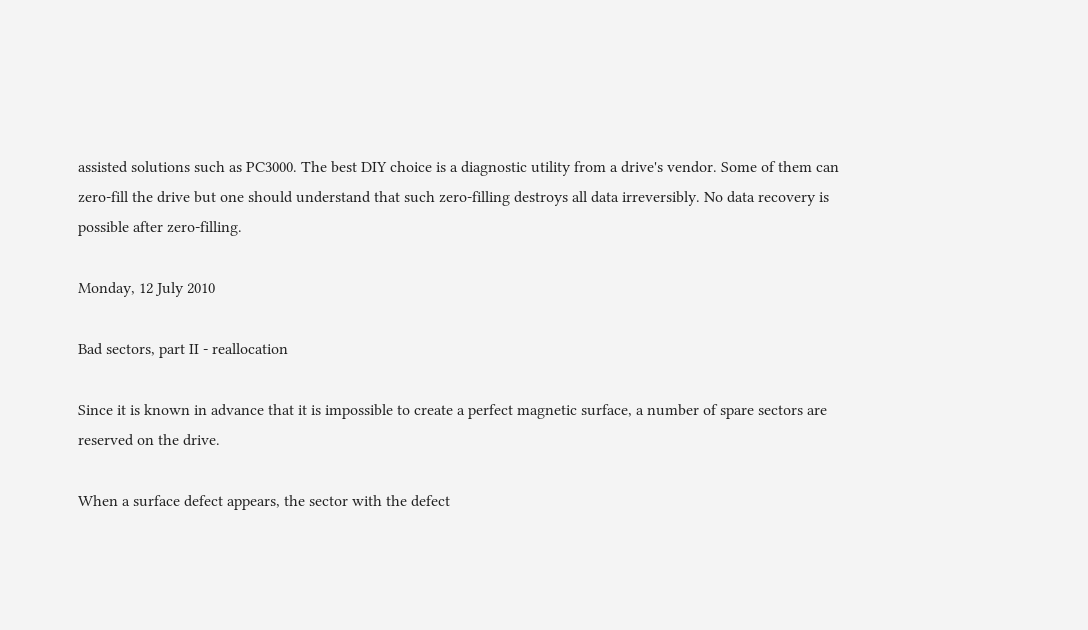assisted solutions such as PC3000. The best DIY choice is a diagnostic utility from a drive's vendor. Some of them can zero-fill the drive but one should understand that such zero-filling destroys all data irreversibly. No data recovery is possible after zero-filling.

Monday, 12 July 2010

Bad sectors, part II - reallocation

Since it is known in advance that it is impossible to create a perfect magnetic surface, a number of spare sectors are reserved on the drive.

When a surface defect appears, the sector with the defect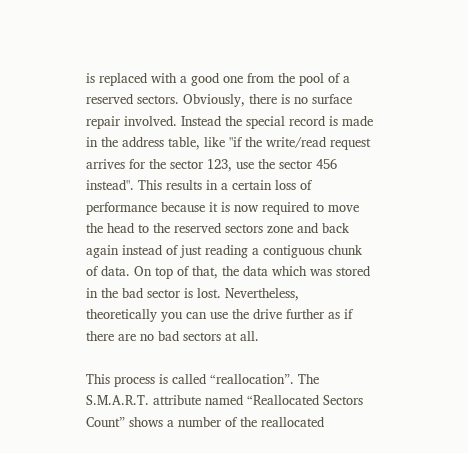is replaced with a good one from the pool of a reserved sectors. Obviously, there is no surface repair involved. Instead the special record is made in the address table, like "if the write/read request arrives for the sector 123, use the sector 456 instead". This results in a certain loss of performance because it is now required to move the head to the reserved sectors zone and back again instead of just reading a contiguous chunk of data. On top of that, the data which was stored in the bad sector is lost. Nevertheless, theoretically you can use the drive further as if there are no bad sectors at all.

This process is called “reallocation”. The S.M.A.R.T. attribute named “Reallocated Sectors Count” shows a number of the reallocated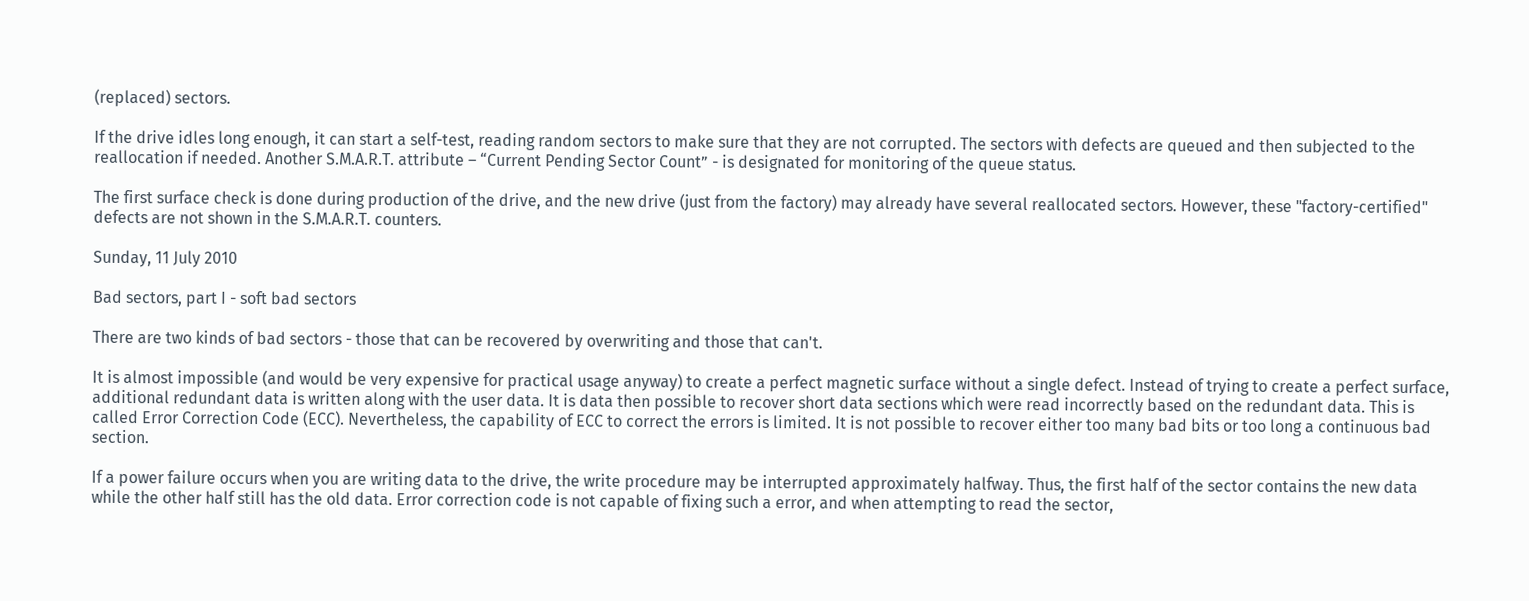(replaced) sectors.

If the drive idles long enough, it can start a self-test, reading random sectors to make sure that they are not corrupted. The sectors with defects are queued and then subjected to the reallocation if needed. Another S.M.A.R.T. attribute – “Current Pending Sector Count” - is designated for monitoring of the queue status.

The first surface check is done during production of the drive, and the new drive (just from the factory) may already have several reallocated sectors. However, these "factory-certified" defects are not shown in the S.M.A.R.T. counters.

Sunday, 11 July 2010

Bad sectors, part I - soft bad sectors

There are two kinds of bad sectors - those that can be recovered by overwriting and those that can't.

It is almost impossible (and would be very expensive for practical usage anyway) to create a perfect magnetic surface without a single defect. Instead of trying to create a perfect surface, additional redundant data is written along with the user data. It is data then possible to recover short data sections which were read incorrectly based on the redundant data. This is called Error Correction Code (ECC). Nevertheless, the capability of ECC to correct the errors is limited. It is not possible to recover either too many bad bits or too long a continuous bad section.

If a power failure occurs when you are writing data to the drive, the write procedure may be interrupted approximately halfway. Thus, the first half of the sector contains the new data while the other half still has the old data. Error correction code is not capable of fixing such a error, and when attempting to read the sector,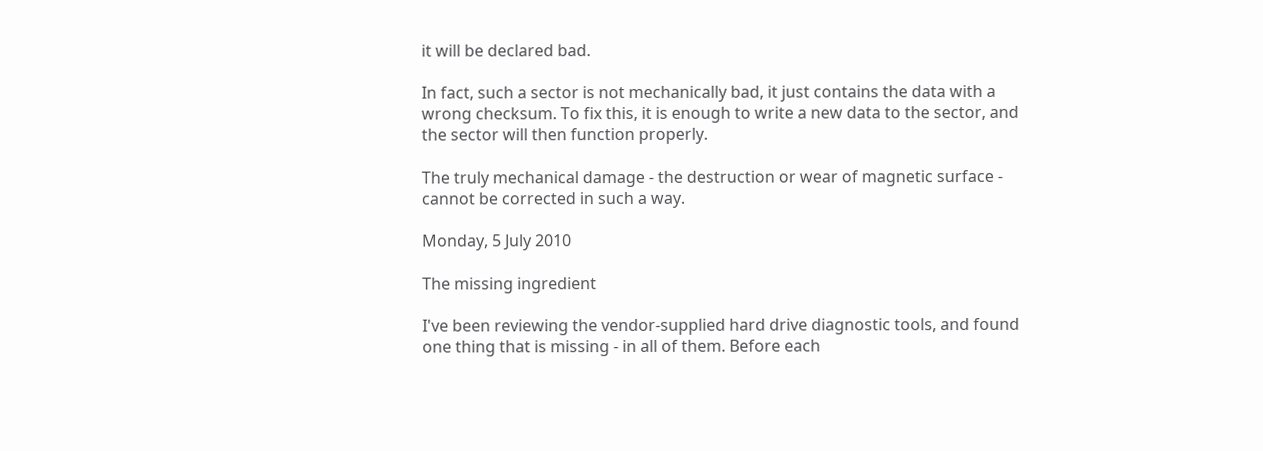it will be declared bad.

In fact, such a sector is not mechanically bad, it just contains the data with a wrong checksum. To fix this, it is enough to write a new data to the sector, and the sector will then function properly.

The truly mechanical damage - the destruction or wear of magnetic surface - cannot be corrected in such a way.

Monday, 5 July 2010

The missing ingredient

I've been reviewing the vendor-supplied hard drive diagnostic tools, and found one thing that is missing - in all of them. Before each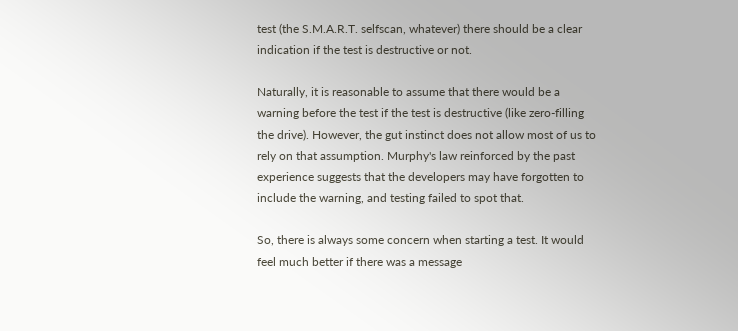test (the S.M.A.R.T. selfscan, whatever) there should be a clear indication if the test is destructive or not.

Naturally, it is reasonable to assume that there would be a warning before the test if the test is destructive (like zero-filling the drive). However, the gut instinct does not allow most of us to rely on that assumption. Murphy's law reinforced by the past experience suggests that the developers may have forgotten to include the warning, and testing failed to spot that.

So, there is always some concern when starting a test. It would feel much better if there was a message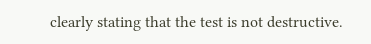clearly stating that the test is not destructive.